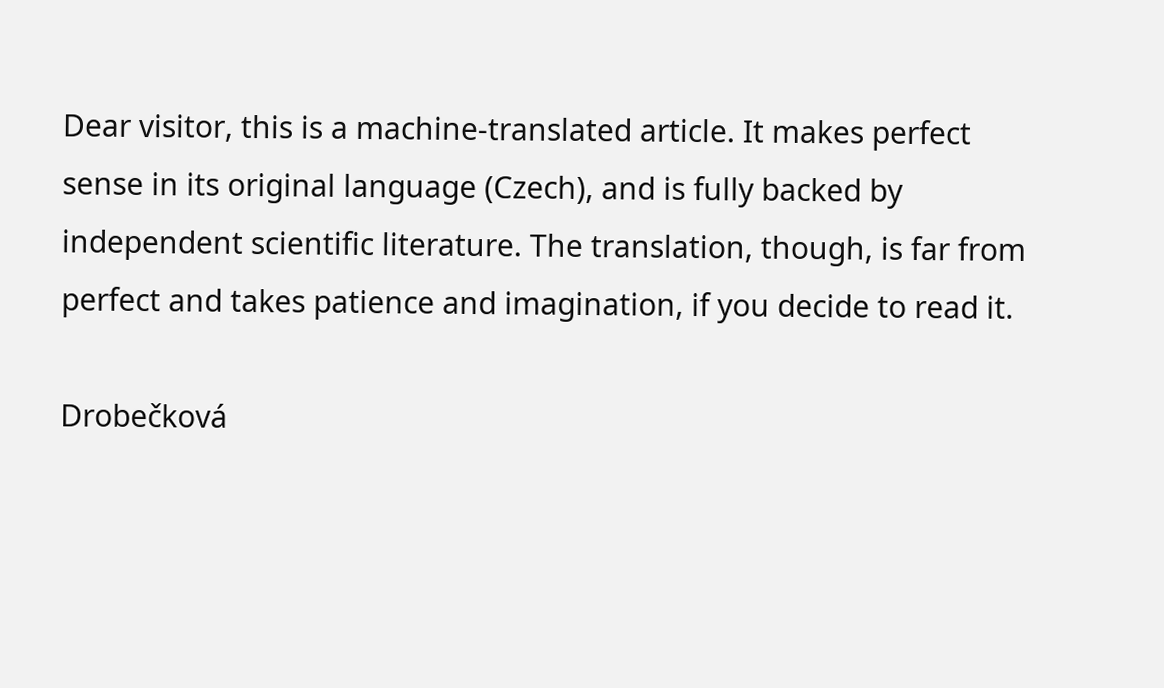Dear visitor, this is a machine-translated article. It makes perfect sense in its original language (Czech), and is fully backed by independent scientific literature. The translation, though, is far from perfect and takes patience and imagination, if you decide to read it.

Drobečková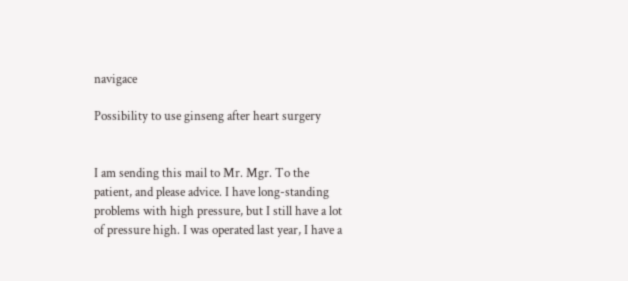navigace

Possibility to use ginseng after heart surgery


I am sending this mail to Mr. Mgr. To the patient, and please advice. I have long-standing problems with high pressure, but I still have a lot of pressure high. I was operated last year, I have a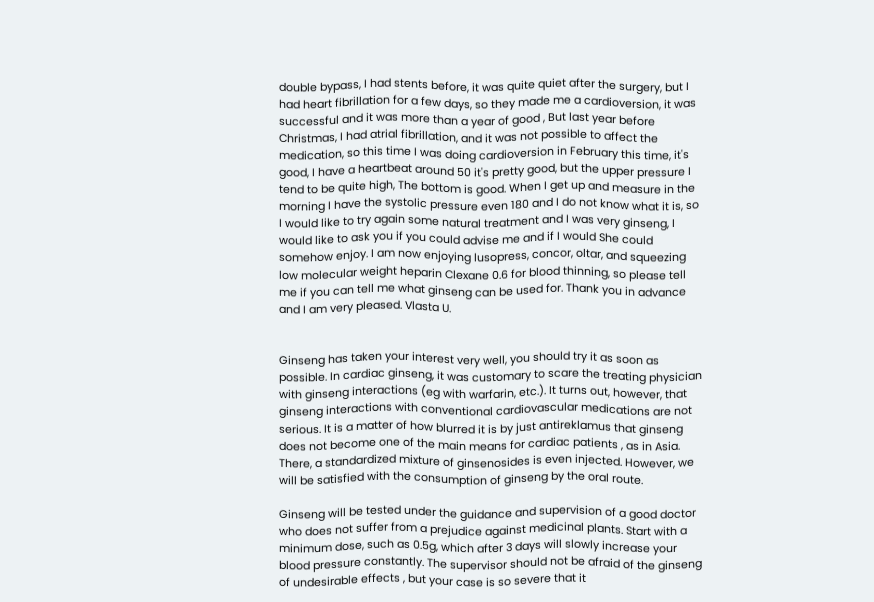double bypass, I had stents before, it was quite quiet after the surgery, but I had heart fibrillation for a few days, so they made me a cardioversion, it was successful and it was more than a year of good , But last year before Christmas, I had atrial fibrillation, and it was not possible to affect the medication, so this time I was doing cardioversion in February this time, it's good, I have a heartbeat around 50 it's pretty good, but the upper pressure I tend to be quite high, The bottom is good. When I get up and measure in the morning I have the systolic pressure even 180 and I do not know what it is, so I would like to try again some natural treatment and I was very ginseng, I would like to ask you if you could advise me and if I would She could somehow enjoy. I am now enjoying lusopress, concor, oltar, and squeezing low molecular weight heparin Clexane 0.6 for blood thinning, so please tell me if you can tell me what ginseng can be used for. Thank you in advance and I am very pleased. Vlasta U.


Ginseng has taken your interest very well, you should try it as soon as possible. In cardiac ginseng, it was customary to scare the treating physician with ginseng interactions (eg with warfarin, etc.). It turns out, however, that ginseng interactions with conventional cardiovascular medications are not serious. It is a matter of how blurred it is by just antireklamus that ginseng does not become one of the main means for cardiac patients , as in Asia. There, a standardized mixture of ginsenosides is even injected. However, we will be satisfied with the consumption of ginseng by the oral route.

Ginseng will be tested under the guidance and supervision of a good doctor who does not suffer from a prejudice against medicinal plants. Start with a minimum dose, such as 0.5g, which after 3 days will slowly increase your blood pressure constantly. The supervisor should not be afraid of the ginseng of undesirable effects , but your case is so severe that it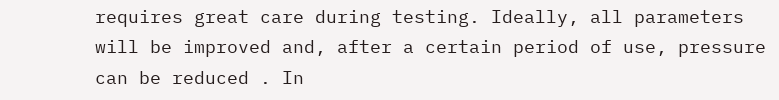requires great care during testing. Ideally, all parameters will be improved and, after a certain period of use, pressure can be reduced . In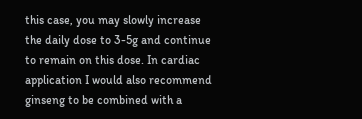this case, you may slowly increase the daily dose to 3-5g and continue to remain on this dose. In cardiac application I would also recommend ginseng to be combined with a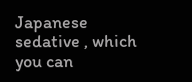Japanese sedative , which you can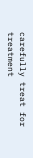carefully treat for treatment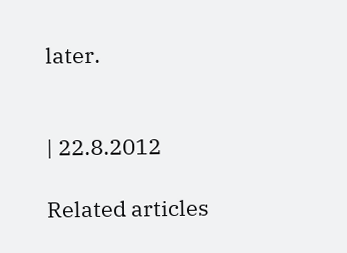later.


| 22.8.2012

Related articles